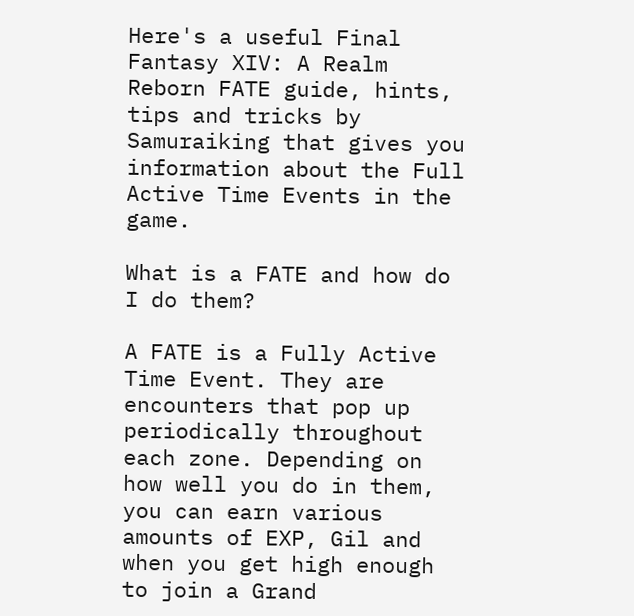Here's a useful Final Fantasy XIV: A Realm Reborn FATE guide, hints, tips and tricks by Samuraiking that gives you information about the Full Active Time Events in the game.

What is a FATE and how do I do them?

A FATE is a Fully Active Time Event. They are encounters that pop up periodically throughout each zone. Depending on how well you do in them, you can earn various amounts of EXP, Gil and when you get high enough to join a Grand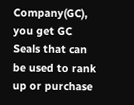Company(GC), you get GC Seals that can be used to rank up or purchase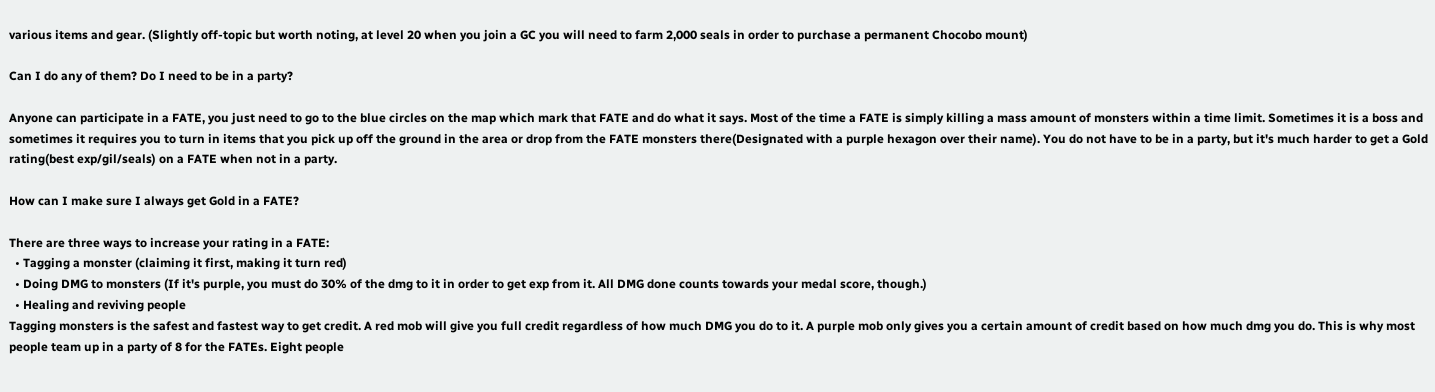various items and gear. (Slightly off-topic but worth noting, at level 20 when you join a GC you will need to farm 2,000 seals in order to purchase a permanent Chocobo mount)

Can I do any of them? Do I need to be in a party?

Anyone can participate in a FATE, you just need to go to the blue circles on the map which mark that FATE and do what it says. Most of the time a FATE is simply killing a mass amount of monsters within a time limit. Sometimes it is a boss and sometimes it requires you to turn in items that you pick up off the ground in the area or drop from the FATE monsters there(Designated with a purple hexagon over their name). You do not have to be in a party, but it's much harder to get a Gold rating(best exp/gil/seals) on a FATE when not in a party.

How can I make sure I always get Gold in a FATE?

There are three ways to increase your rating in a FATE:
  • Tagging a monster (claiming it first, making it turn red)
  • Doing DMG to monsters (If it's purple, you must do 30% of the dmg to it in order to get exp from it. All DMG done counts towards your medal score, though.)
  • Healing and reviving people
Tagging monsters is the safest and fastest way to get credit. A red mob will give you full credit regardless of how much DMG you do to it. A purple mob only gives you a certain amount of credit based on how much dmg you do. This is why most people team up in a party of 8 for the FATEs. Eight people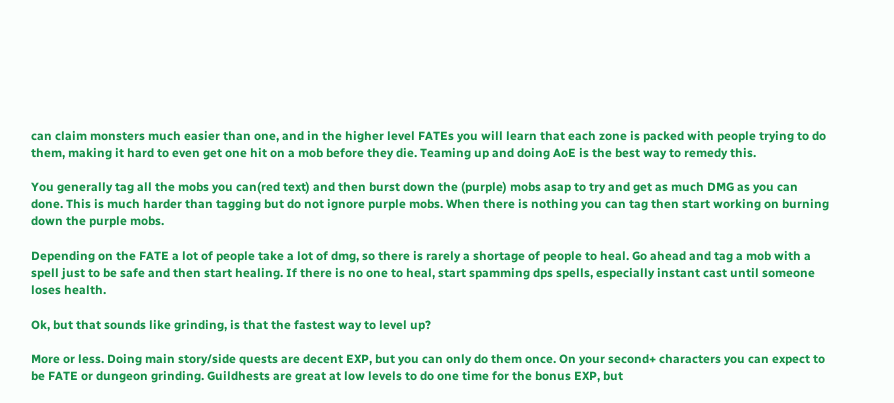can claim monsters much easier than one, and in the higher level FATEs you will learn that each zone is packed with people trying to do them, making it hard to even get one hit on a mob before they die. Teaming up and doing AoE is the best way to remedy this.

You generally tag all the mobs you can(red text) and then burst down the (purple) mobs asap to try and get as much DMG as you can done. This is much harder than tagging but do not ignore purple mobs. When there is nothing you can tag then start working on burning down the purple mobs.

Depending on the FATE a lot of people take a lot of dmg, so there is rarely a shortage of people to heal. Go ahead and tag a mob with a spell just to be safe and then start healing. If there is no one to heal, start spamming dps spells, especially instant cast until someone loses health.

Ok, but that sounds like grinding, is that the fastest way to level up?

More or less. Doing main story/side quests are decent EXP, but you can only do them once. On your second+ characters you can expect to be FATE or dungeon grinding. Guildhests are great at low levels to do one time for the bonus EXP, but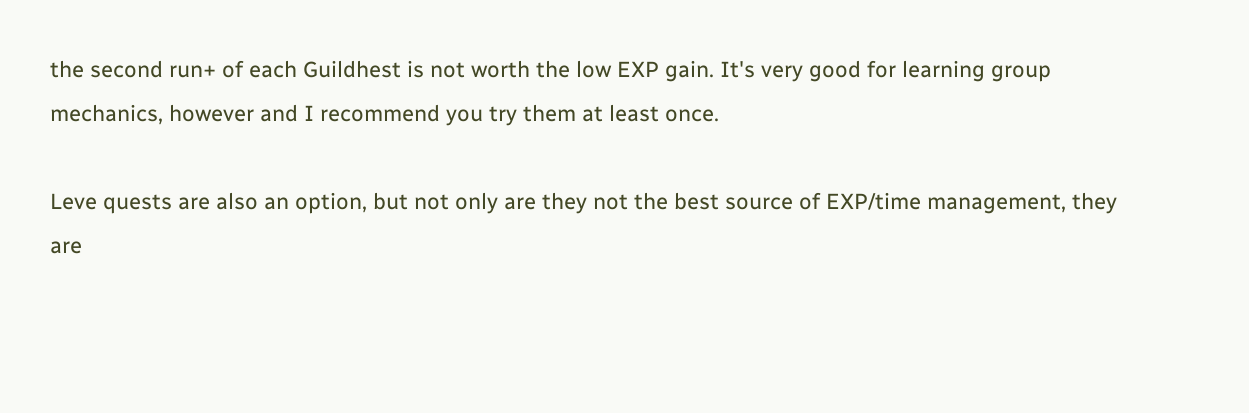the second run+ of each Guildhest is not worth the low EXP gain. It's very good for learning group mechanics, however and I recommend you try them at least once.

Leve quests are also an option, but not only are they not the best source of EXP/time management, they are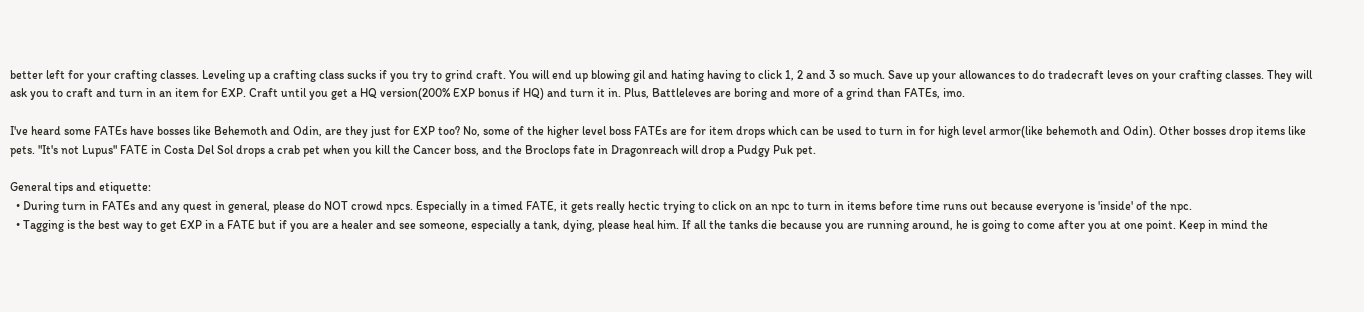better left for your crafting classes. Leveling up a crafting class sucks if you try to grind craft. You will end up blowing gil and hating having to click 1, 2 and 3 so much. Save up your allowances to do tradecraft leves on your crafting classes. They will ask you to craft and turn in an item for EXP. Craft until you get a HQ version(200% EXP bonus if HQ) and turn it in. Plus, Battleleves are boring and more of a grind than FATEs, imo.

I've heard some FATEs have bosses like Behemoth and Odin, are they just for EXP too? No, some of the higher level boss FATEs are for item drops which can be used to turn in for high level armor(like behemoth and Odin). Other bosses drop items like pets. "It's not Lupus" FATE in Costa Del Sol drops a crab pet when you kill the Cancer boss, and the Broclops fate in Dragonreach will drop a Pudgy Puk pet.

General tips and etiquette:
  • During turn in FATEs and any quest in general, please do NOT crowd npcs. Especially in a timed FATE, it gets really hectic trying to click on an npc to turn in items before time runs out because everyone is 'inside' of the npc.
  • Tagging is the best way to get EXP in a FATE but if you are a healer and see someone, especially a tank, dying, please heal him. If all the tanks die because you are running around, he is going to come after you at one point. Keep in mind the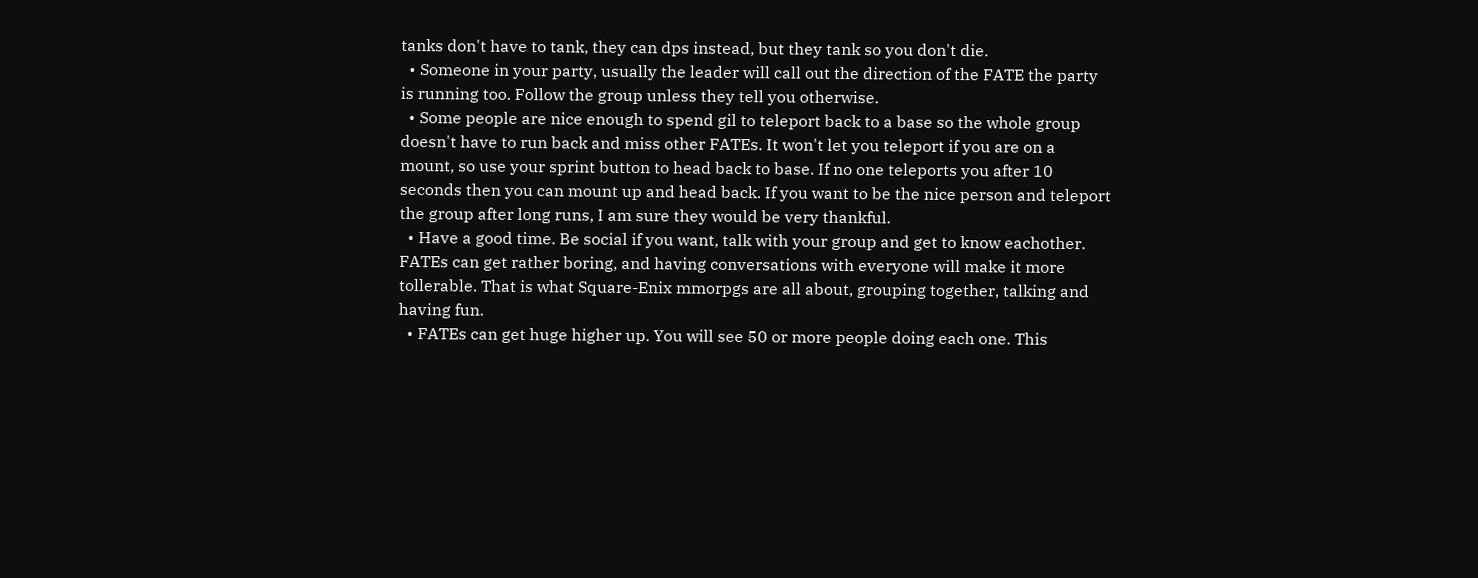tanks don't have to tank, they can dps instead, but they tank so you don't die.
  • Someone in your party, usually the leader will call out the direction of the FATE the party is running too. Follow the group unless they tell you otherwise.
  • Some people are nice enough to spend gil to teleport back to a base so the whole group doesn't have to run back and miss other FATEs. It won't let you teleport if you are on a mount, so use your sprint button to head back to base. If no one teleports you after 10 seconds then you can mount up and head back. If you want to be the nice person and teleport the group after long runs, I am sure they would be very thankful.
  • Have a good time. Be social if you want, talk with your group and get to know eachother. FATEs can get rather boring, and having conversations with everyone will make it more tollerable. That is what Square-Enix mmorpgs are all about, grouping together, talking and having fun.
  • FATEs can get huge higher up. You will see 50 or more people doing each one. This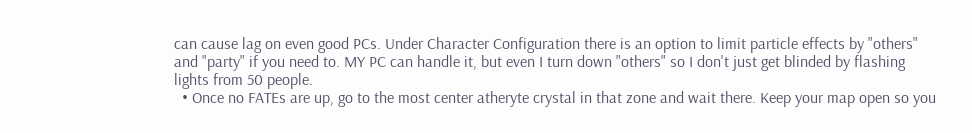can cause lag on even good PCs. Under Character Configuration there is an option to limit particle effects by "others" and "party" if you need to. MY PC can handle it, but even I turn down "others" so I don't just get blinded by flashing lights from 50 people.
  • Once no FATEs are up, go to the most center atheryte crystal in that zone and wait there. Keep your map open so you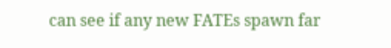can see if any new FATEs spawn far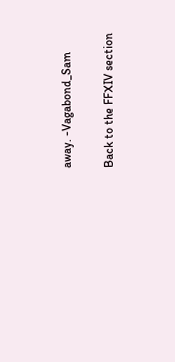away. -Vagabond_Sam

Back to the FFXIV section